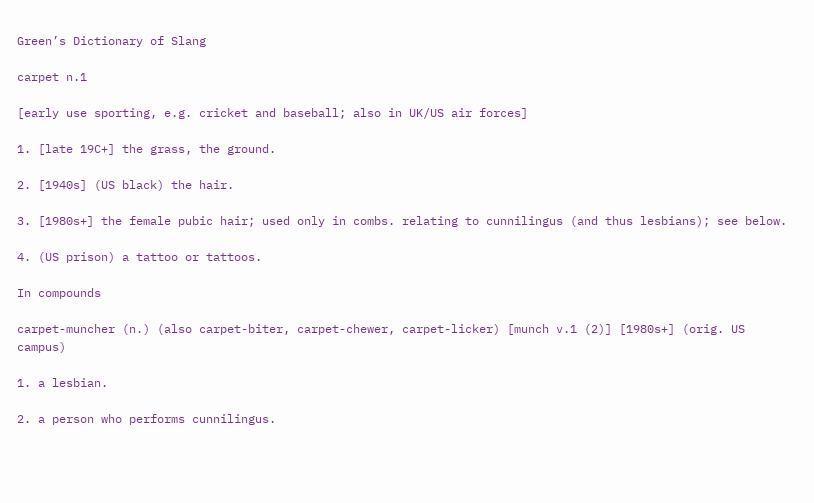Green’s Dictionary of Slang

carpet n.1

[early use sporting, e.g. cricket and baseball; also in UK/US air forces]

1. [late 19C+] the grass, the ground.

2. [1940s] (US black) the hair.

3. [1980s+] the female pubic hair; used only in combs. relating to cunnilingus (and thus lesbians); see below.

4. (US prison) a tattoo or tattoos.

In compounds

carpet-muncher (n.) (also carpet-biter, carpet-chewer, carpet-licker) [munch v.1 (2)] [1980s+] (orig. US campus)

1. a lesbian.

2. a person who performs cunnilingus.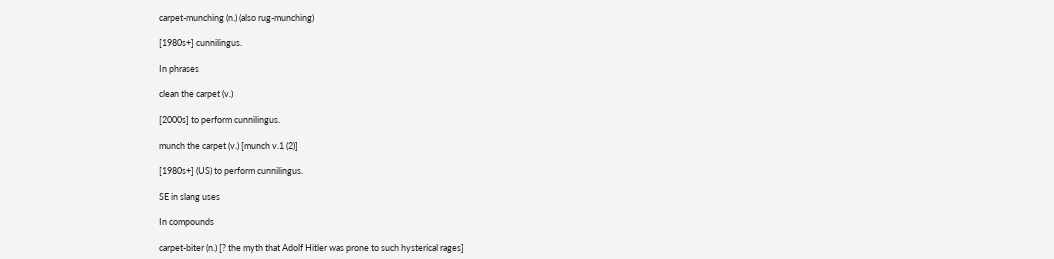carpet-munching (n.) (also rug-munching)

[1980s+] cunnilingus.

In phrases

clean the carpet (v.)

[2000s] to perform cunnilingus.

munch the carpet (v.) [munch v.1 (2)]

[1980s+] (US) to perform cunnilingus.

SE in slang uses

In compounds

carpet-biter (n.) [? the myth that Adolf Hitler was prone to such hysterical rages]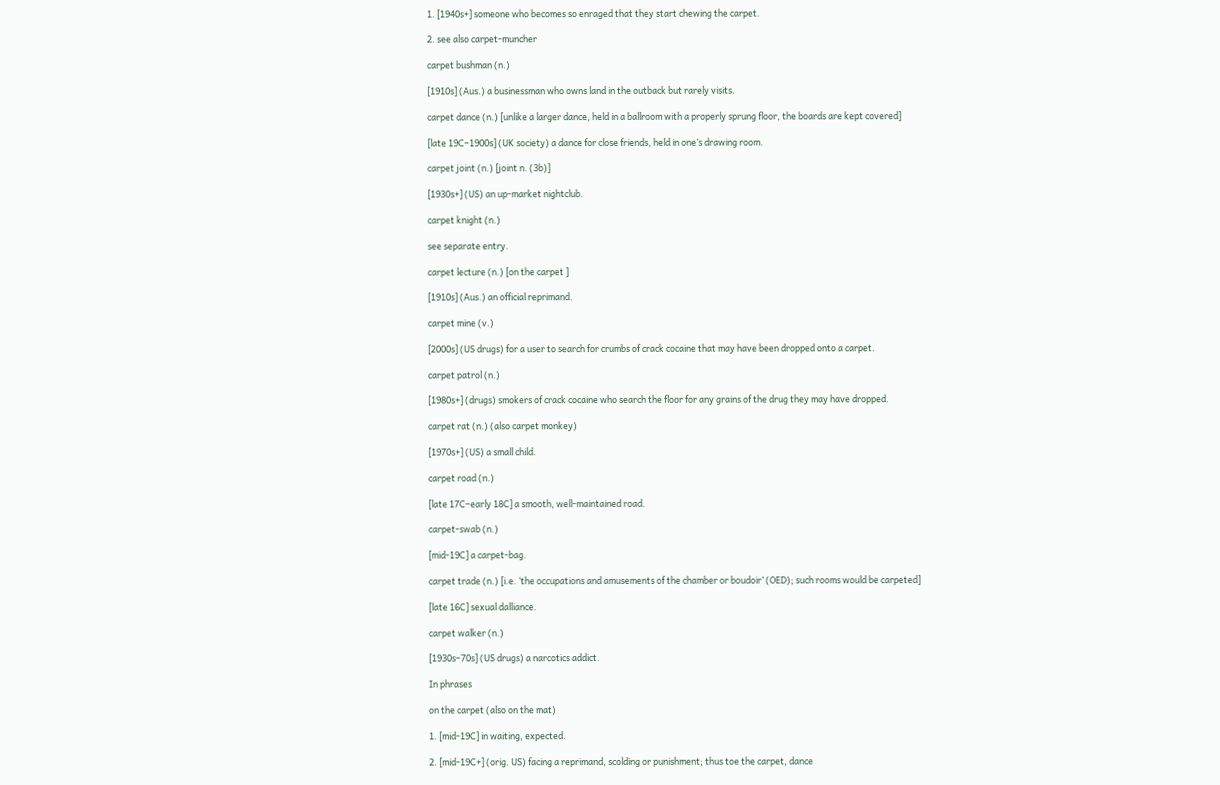1. [1940s+] someone who becomes so enraged that they start chewing the carpet.

2. see also carpet-muncher

carpet bushman (n.)

[1910s] (Aus.) a businessman who owns land in the outback but rarely visits.

carpet dance (n.) [unlike a larger dance, held in a ballroom with a properly sprung floor, the boards are kept covered]

[late 19C–1900s] (UK society) a dance for close friends, held in one’s drawing room.

carpet joint (n.) [joint n. (3b)]

[1930s+] (US) an up-market nightclub.

carpet knight (n.)

see separate entry.

carpet lecture (n.) [on the carpet ]

[1910s] (Aus.) an official reprimand.

carpet mine (v.)

[2000s] (US drugs) for a user to search for crumbs of crack cocaine that may have been dropped onto a carpet.

carpet patrol (n.)

[1980s+] (drugs) smokers of crack cocaine who search the floor for any grains of the drug they may have dropped.

carpet rat (n.) (also carpet monkey)

[1970s+] (US) a small child.

carpet road (n.)

[late 17C–early 18C] a smooth, well-maintained road.

carpet-swab (n.)

[mid-19C] a carpet-bag.

carpet trade (n.) [i.e. ‘the occupations and amusements of the chamber or boudoir’ (OED); such rooms would be carpeted]

[late 16C] sexual dalliance.

carpet walker (n.)

[1930s–70s] (US drugs) a narcotics addict.

In phrases

on the carpet (also on the mat)

1. [mid-19C] in waiting, expected.

2. [mid-19C+] (orig. US) facing a reprimand, scolding or punishment; thus toe the carpet, dance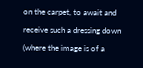on the carpet, to await and receive such a dressing down (where the image is of a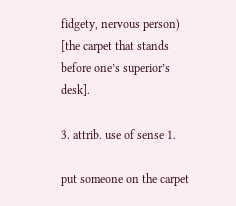fidgety, nervous person) [the carpet that stands before one’s superior’s desk].

3. attrib. use of sense 1.

put someone on the carpet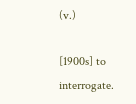(v.)

[1900s] to interrogate.